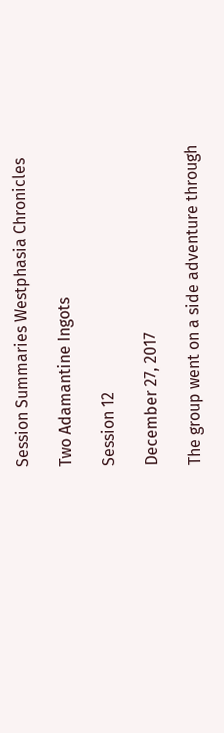Session Summaries Westphasia Chronicles

Two Adamantine Ingots

Session 12

December 27, 2017

The group went on a side adventure through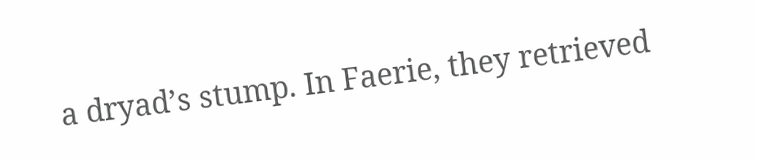a dryad’s stump. In Faerie, they retrieved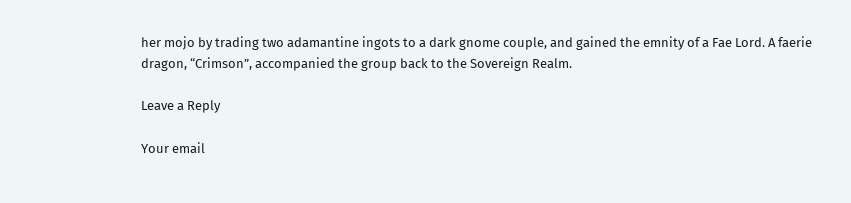her mojo by trading two adamantine ingots to a dark gnome couple, and gained the emnity of a Fae Lord. A faerie dragon, “Crimson”, accompanied the group back to the Sovereign Realm.

Leave a Reply

Your email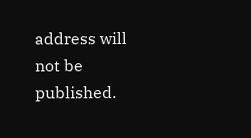address will not be published.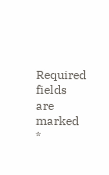Required fields are marked *